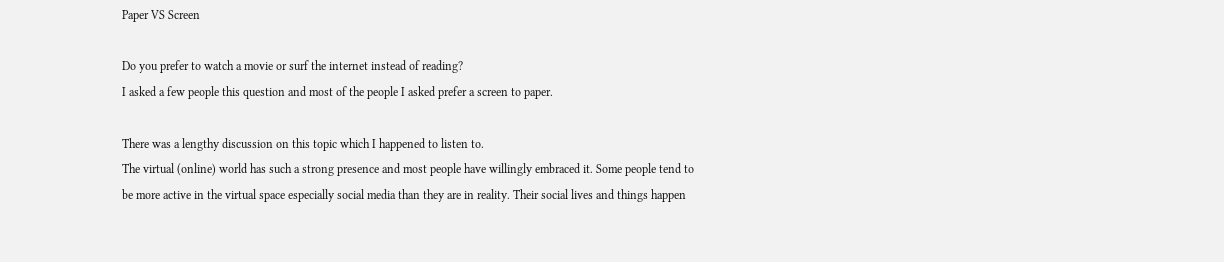Paper VS Screen

Do you prefer to watch a movie or surf the internet instead of reading?
I asked a few people this question and most of the people I asked prefer a screen to paper.

There was a lengthy discussion on this topic which I happened to listen to.
The virtual (online) world has such a strong presence and most people have willingly embraced it. Some people tend to be more active in the virtual space especially social media than they are in reality. Their social lives and things happen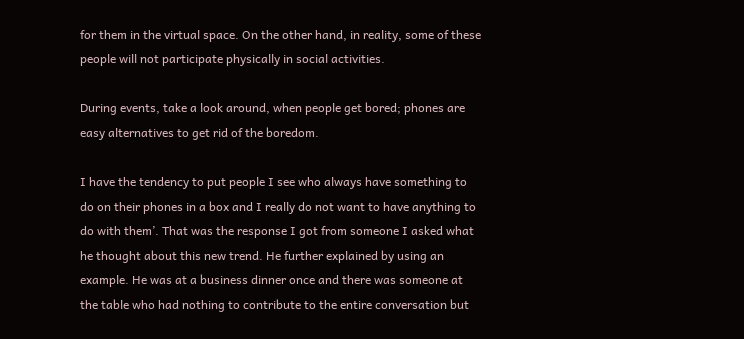for them in the virtual space. On the other hand, in reality, some of these people will not participate physically in social activities.

During events, take a look around, when people get bored; phones are easy alternatives to get rid of the boredom.

I have the tendency to put people I see who always have something to do on their phones in a box and I really do not want to have anything to do with them’. That was the response I got from someone I asked what he thought about this new trend. He further explained by using an example. He was at a business dinner once and there was someone at the table who had nothing to contribute to the entire conversation but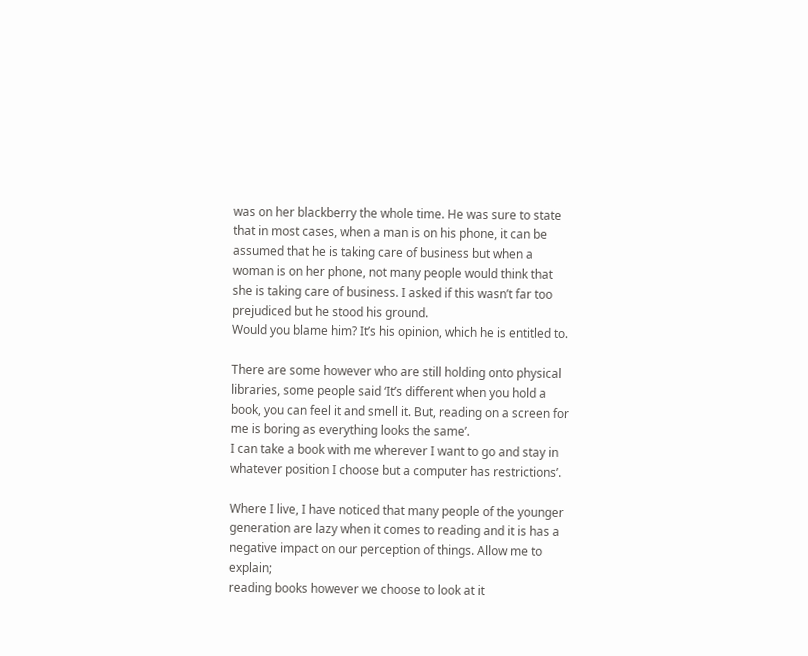was on her blackberry the whole time. He was sure to state that in most cases, when a man is on his phone, it can be assumed that he is taking care of business but when a woman is on her phone, not many people would think that she is taking care of business. I asked if this wasn’t far too prejudiced but he stood his ground.
Would you blame him? It’s his opinion, which he is entitled to.

There are some however who are still holding onto physical libraries, some people said ‘It’s different when you hold a book, you can feel it and smell it. But, reading on a screen for me is boring as everything looks the same’.
I can take a book with me wherever I want to go and stay in whatever position I choose but a computer has restrictions’.

Where I live, I have noticed that many people of the younger generation are lazy when it comes to reading and it is has a negative impact on our perception of things. Allow me to explain;
reading books however we choose to look at it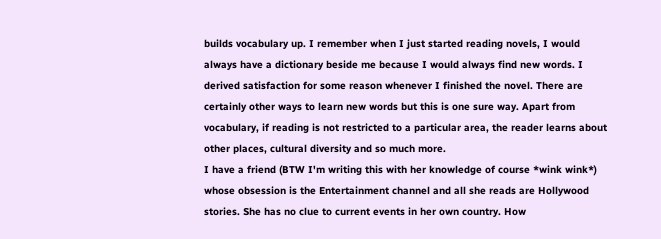builds vocabulary up. I remember when I just started reading novels, I would always have a dictionary beside me because I would always find new words. I derived satisfaction for some reason whenever I finished the novel. There are certainly other ways to learn new words but this is one sure way. Apart from vocabulary, if reading is not restricted to a particular area, the reader learns about other places, cultural diversity and so much more.
I have a friend (BTW I'm writing this with her knowledge of course *wink wink*) whose obsession is the Entertainment channel and all she reads are Hollywood stories. She has no clue to current events in her own country. How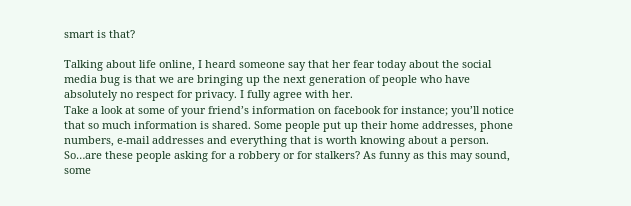smart is that?

Talking about life online, I heard someone say that her fear today about the social media bug is that we are bringing up the next generation of people who have absolutely no respect for privacy. I fully agree with her.
Take a look at some of your friend’s information on facebook for instance; you’ll notice that so much information is shared. Some people put up their home addresses, phone numbers, e-mail addresses and everything that is worth knowing about a person. So…are these people asking for a robbery or for stalkers? As funny as this may sound, some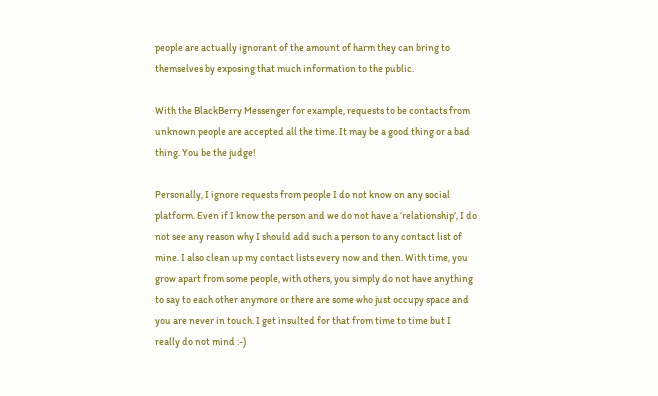people are actually ignorant of the amount of harm they can bring to themselves by exposing that much information to the public.

With the BlackBerry Messenger for example, requests to be contacts from unknown people are accepted all the time. It may be a good thing or a bad thing. You be the judge!

Personally, I ignore requests from people I do not know on any social platform. Even if I know the person and we do not have a ‘relationship’, I do not see any reason why I should add such a person to any contact list of mine. I also clean up my contact lists every now and then. With time, you grow apart from some people, with others, you simply do not have anything to say to each other anymore or there are some who just occupy space and you are never in touch. I get insulted for that from time to time but I really do not mind :-)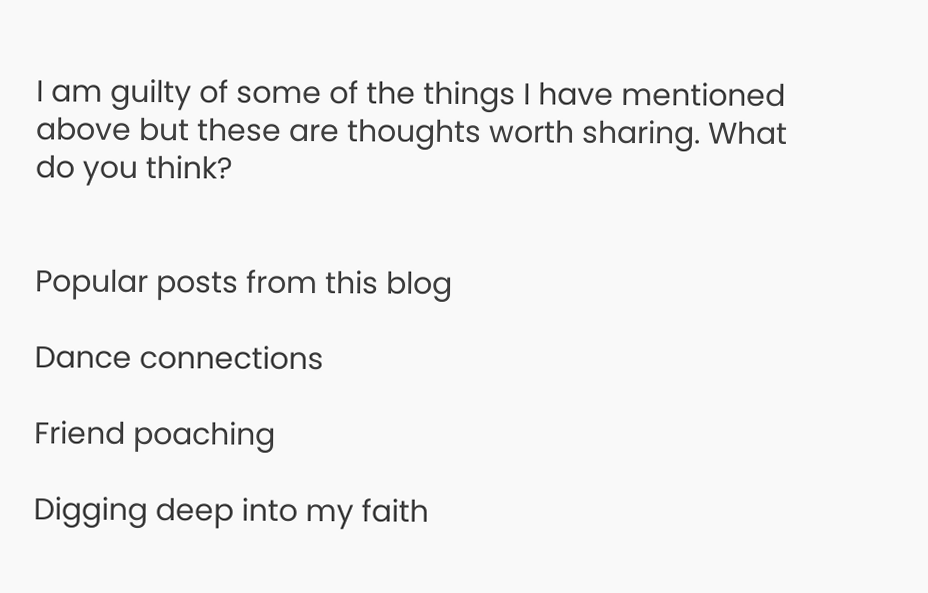I am guilty of some of the things I have mentioned above but these are thoughts worth sharing. What do you think?


Popular posts from this blog

Dance connections

Friend poaching

Digging deep into my faith